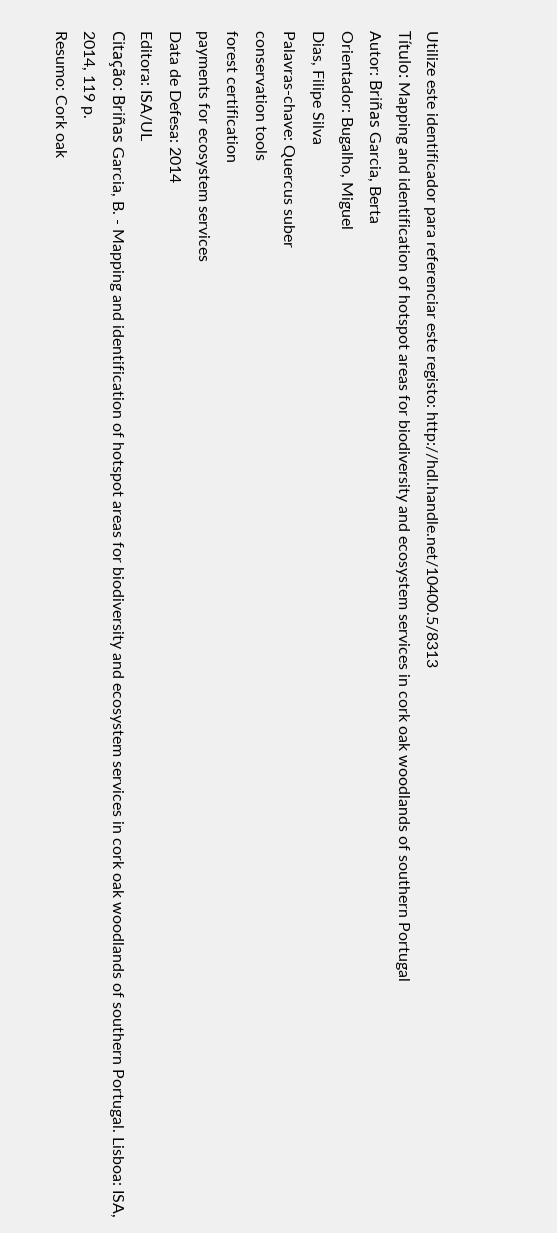Utilize este identificador para referenciar este registo: http://hdl.handle.net/10400.5/8313
Título: Mapping and identification of hotspot areas for biodiversity and ecosystem services in cork oak woodlands of southern Portugal
Autor: Briñas Garcia, Berta
Orientador: Bugalho, Miguel
Dias, Filipe Silva
Palavras-chave: Quercus suber
conservation tools
forest certification
payments for ecosystem services
Data de Defesa: 2014
Editora: ISA/UL
Citação: Briñas Garcia, B. - Mapping and identification of hotspot areas for biodiversity and ecosystem services in cork oak woodlands of southern Portugal. Lisboa: ISA, 2014, 119 p.
Resumo: Cork oak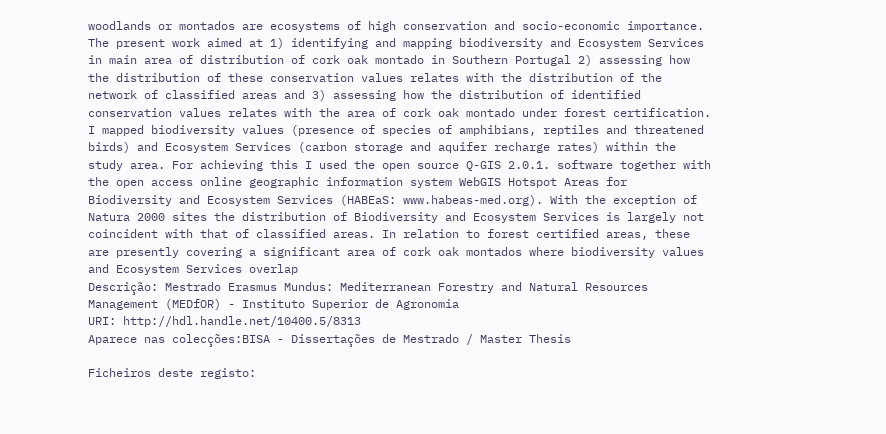woodlands or montados are ecosystems of high conservation and socio-economic importance. The present work aimed at 1) identifying and mapping biodiversity and Ecosystem Services in main area of distribution of cork oak montado in Southern Portugal 2) assessing how the distribution of these conservation values relates with the distribution of the network of classified areas and 3) assessing how the distribution of identified conservation values relates with the area of cork oak montado under forest certification. I mapped biodiversity values (presence of species of amphibians, reptiles and threatened birds) and Ecosystem Services (carbon storage and aquifer recharge rates) within the study area. For achieving this I used the open source Q-GIS 2.0.1. software together with the open access online geographic information system WebGIS Hotspot Areas for Biodiversity and Ecosystem Services (HABEaS: www.habeas-med.org). With the exception of Natura 2000 sites the distribution of Biodiversity and Ecosystem Services is largely not coincident with that of classified areas. In relation to forest certified areas, these are presently covering a significant area of cork oak montados where biodiversity values and Ecosystem Services overlap
Descrição: Mestrado Erasmus Mundus: Mediterranean Forestry and Natural Resources Management (MEDfOR) - Instituto Superior de Agronomia
URI: http://hdl.handle.net/10400.5/8313
Aparece nas colecções:BISA - Dissertações de Mestrado / Master Thesis

Ficheiros deste registo: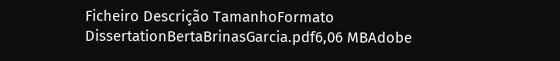Ficheiro Descrição TamanhoFormato
DissertationBertaBrinasGarcia.pdf6,06 MBAdobe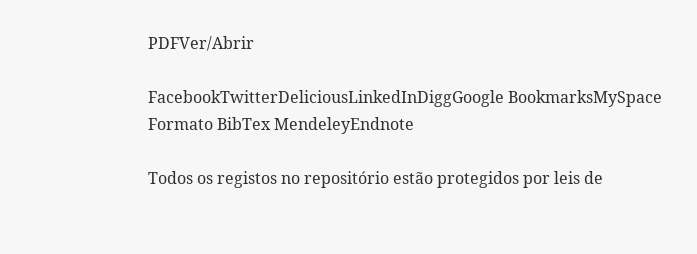PDFVer/Abrir

FacebookTwitterDeliciousLinkedInDiggGoogle BookmarksMySpace
Formato BibTex MendeleyEndnote

Todos os registos no repositório estão protegidos por leis de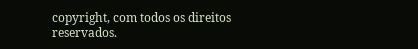copyright, com todos os direitos reservados.